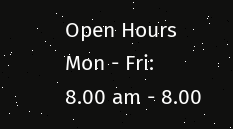Open Hours
Mon - Fri:
8.00 am - 8.00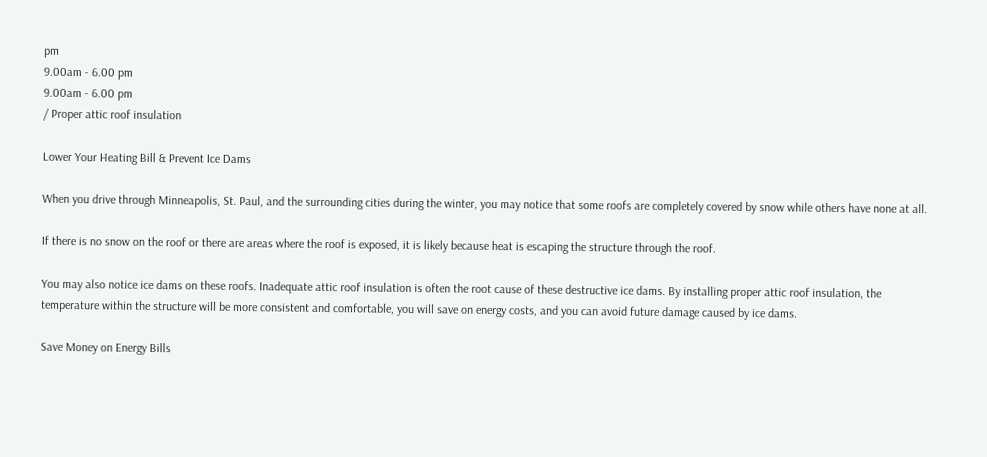pm
9.00am - 6.00 pm
9.00am - 6.00 pm
/ Proper attic roof insulation

Lower Your Heating Bill & Prevent Ice Dams

When you drive through Minneapolis, St. Paul, and the surrounding cities during the winter, you may notice that some roofs are completely covered by snow while others have none at all.

If there is no snow on the roof or there are areas where the roof is exposed, it is likely because heat is escaping the structure through the roof.

You may also notice ice dams on these roofs. Inadequate attic roof insulation is often the root cause of these destructive ice dams. By installing proper attic roof insulation, the temperature within the structure will be more consistent and comfortable, you will save on energy costs, and you can avoid future damage caused by ice dams.

Save Money on Energy Bills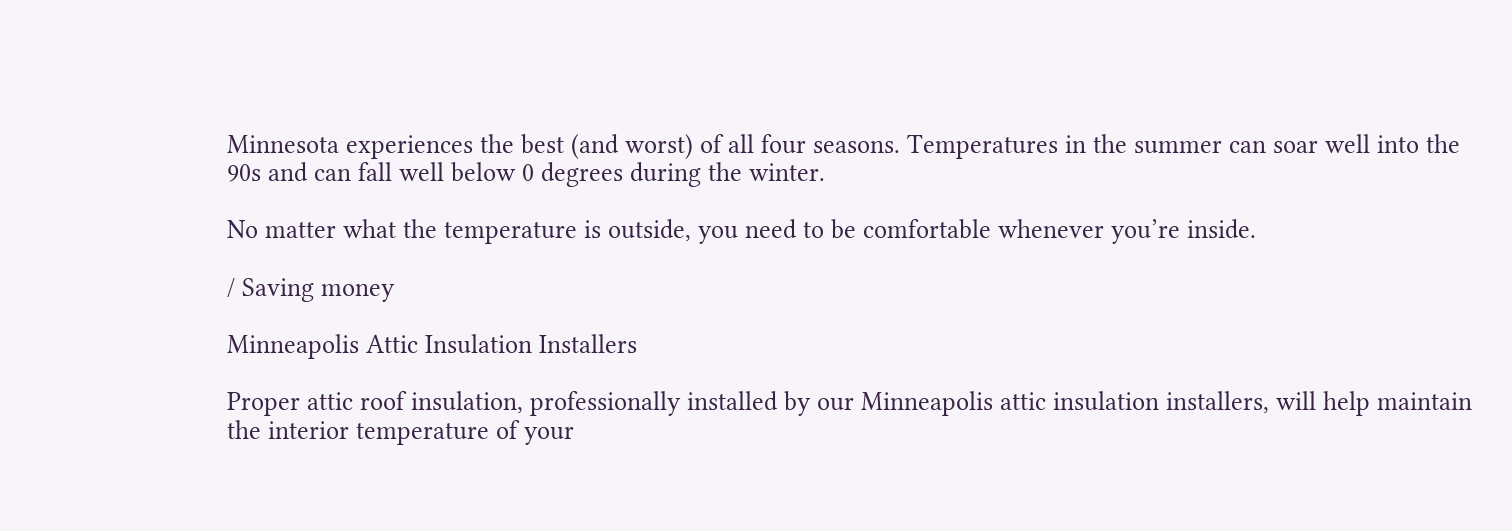Minnesota experiences the best (and worst) of all four seasons. Temperatures in the summer can soar well into the 90s and can fall well below 0 degrees during the winter.

No matter what the temperature is outside, you need to be comfortable whenever you’re inside.

/ Saving money

Minneapolis Attic Insulation Installers

Proper attic roof insulation, professionally installed by our Minneapolis attic insulation installers, will help maintain the interior temperature of your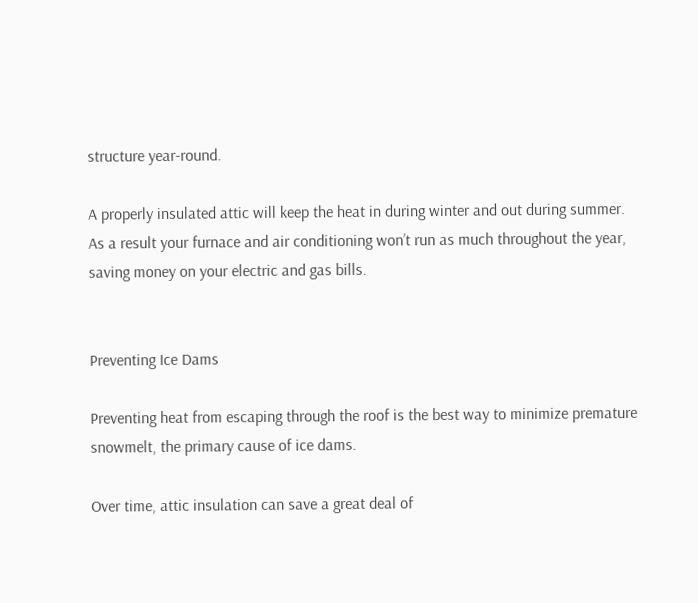structure year-round.

A properly insulated attic will keep the heat in during winter and out during summer. As a result your furnace and air conditioning won’t run as much throughout the year, saving money on your electric and gas bills.


Preventing Ice Dams

Preventing heat from escaping through the roof is the best way to minimize premature snowmelt, the primary cause of ice dams.

Over time, attic insulation can save a great deal of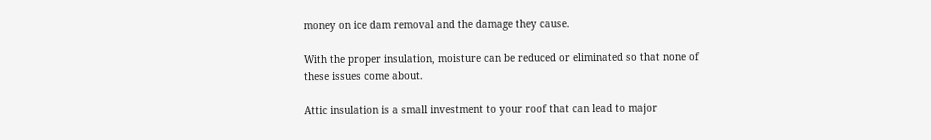money on ice dam removal and the damage they cause.

With the proper insulation, moisture can be reduced or eliminated so that none of these issues come about.

Attic insulation is a small investment to your roof that can lead to major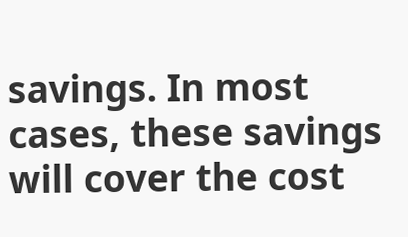savings. In most cases, these savings will cover the cost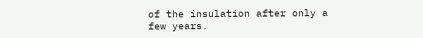of the insulation after only a few years.